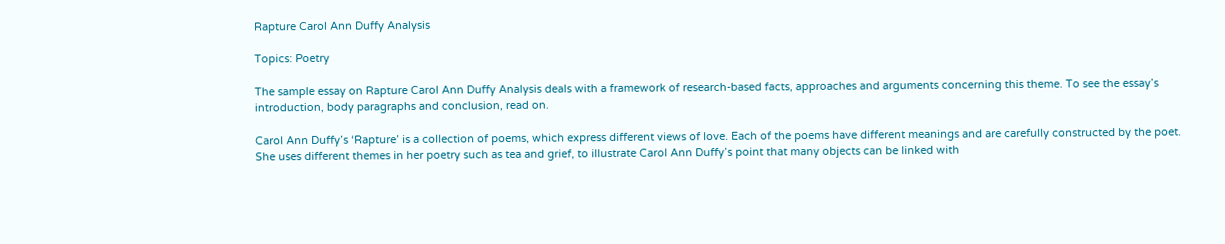Rapture Carol Ann Duffy Analysis

Topics: Poetry

The sample essay on Rapture Carol Ann Duffy Analysis deals with a framework of research-based facts, approaches and arguments concerning this theme. To see the essay’s introduction, body paragraphs and conclusion, read on.

Carol Ann Duffy’s ‘Rapture’ is a collection of poems, which express different views of love. Each of the poems have different meanings and are carefully constructed by the poet. She uses different themes in her poetry such as tea and grief, to illustrate Carol Ann Duffy’s point that many objects can be linked with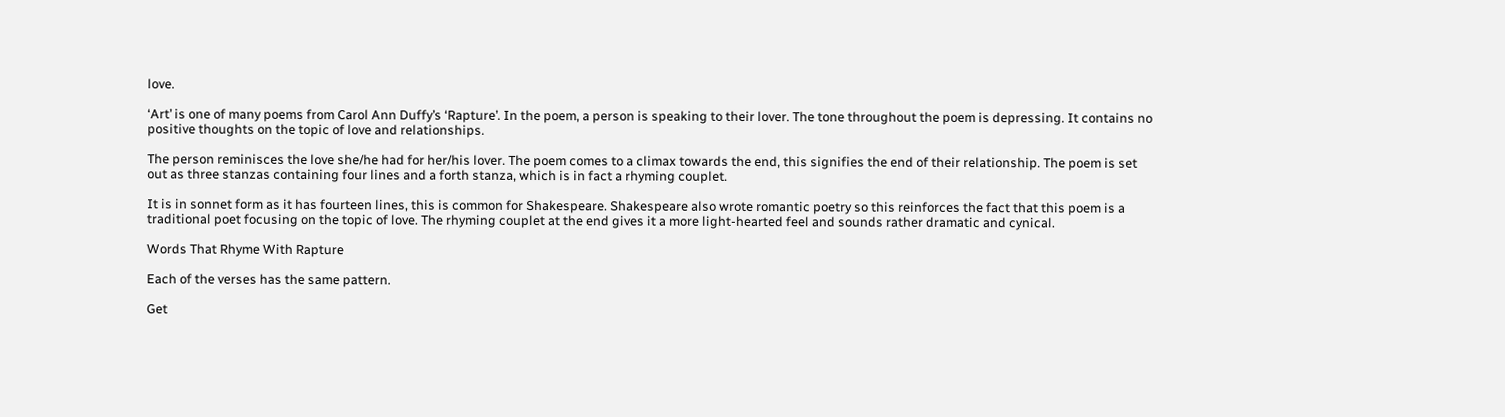love.

‘Art’ is one of many poems from Carol Ann Duffy’s ‘Rapture’. In the poem, a person is speaking to their lover. The tone throughout the poem is depressing. It contains no positive thoughts on the topic of love and relationships.

The person reminisces the love she/he had for her/his lover. The poem comes to a climax towards the end, this signifies the end of their relationship. The poem is set out as three stanzas containing four lines and a forth stanza, which is in fact a rhyming couplet.

It is in sonnet form as it has fourteen lines, this is common for Shakespeare. Shakespeare also wrote romantic poetry so this reinforces the fact that this poem is a traditional poet focusing on the topic of love. The rhyming couplet at the end gives it a more light-hearted feel and sounds rather dramatic and cynical.

Words That Rhyme With Rapture

Each of the verses has the same pattern.

Get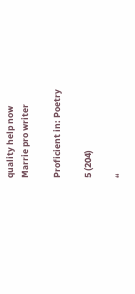quality help now
Marrie pro writer

Proficient in: Poetry

5 (204)

“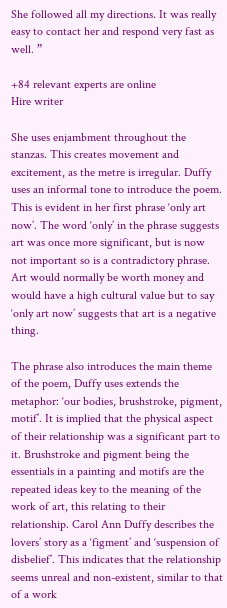She followed all my directions. It was really easy to contact her and respond very fast as well. ”

+84 relevant experts are online
Hire writer

She uses enjambment throughout the stanzas. This creates movement and excitement, as the metre is irregular. Duffy uses an informal tone to introduce the poem. This is evident in her first phrase ‘only art now’. The word ‘only’ in the phrase suggests art was once more significant, but is now not important so is a contradictory phrase. Art would normally be worth money and would have a high cultural value but to say ‘only art now’ suggests that art is a negative thing.

The phrase also introduces the main theme of the poem, Duffy uses extends the metaphor: ‘our bodies, brushstroke, pigment, motif’. It is implied that the physical aspect of their relationship was a significant part to it. Brushstroke and pigment being the essentials in a painting and motifs are the repeated ideas key to the meaning of the work of art, this relating to their relationship. Carol Ann Duffy describes the lovers’ story as a ‘figment’ and ‘suspension of disbelief’. This indicates that the relationship seems unreal and non-existent, similar to that of a work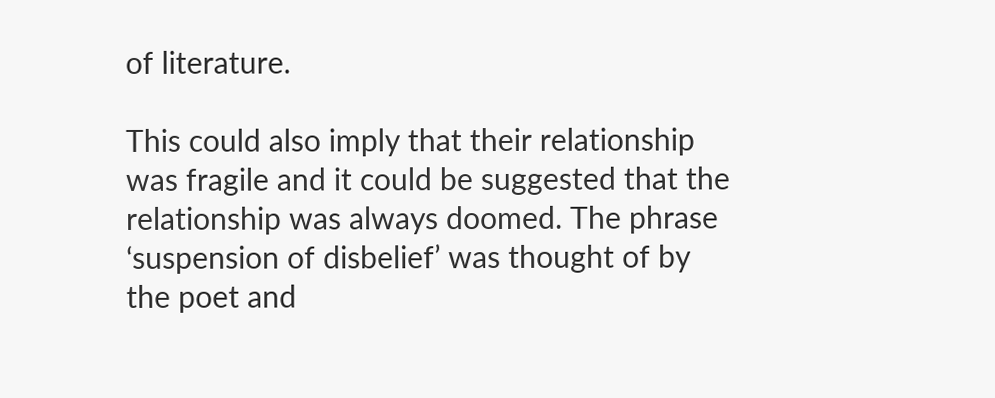of literature.

This could also imply that their relationship was fragile and it could be suggested that the relationship was always doomed. The phrase ‘suspension of disbelief’ was thought of by the poet and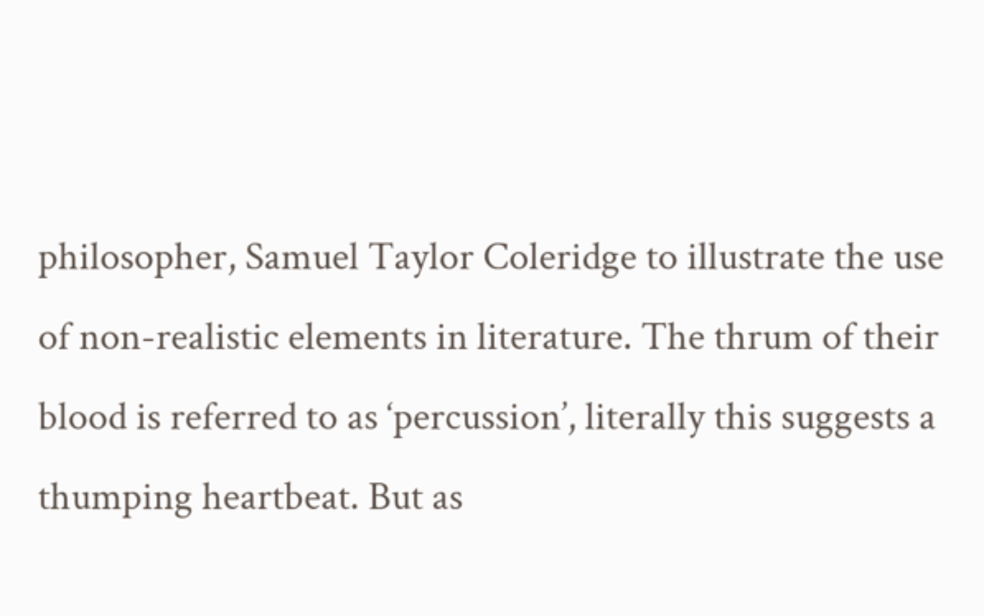philosopher, Samuel Taylor Coleridge to illustrate the use of non-realistic elements in literature. The thrum of their blood is referred to as ‘percussion’, literally this suggests a thumping heartbeat. But as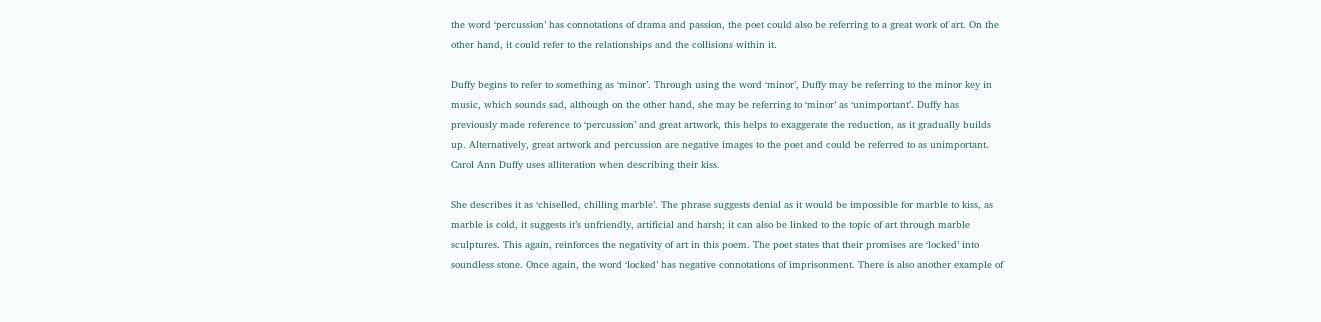the word ‘percussion’ has connotations of drama and passion, the poet could also be referring to a great work of art. On the other hand, it could refer to the relationships and the collisions within it.

Duffy begins to refer to something as ‘minor’. Through using the word ‘minor’, Duffy may be referring to the minor key in music, which sounds sad, although on the other hand, she may be referring to ‘minor’ as ‘unimportant’. Duffy has previously made reference to ‘percussion’ and great artwork, this helps to exaggerate the reduction, as it gradually builds up. Alternatively, great artwork and percussion are negative images to the poet and could be referred to as unimportant. Carol Ann Duffy uses alliteration when describing their kiss.

She describes it as ‘chiselled, chilling marble’. The phrase suggests denial as it would be impossible for marble to kiss, as marble is cold, it suggests it’s unfriendly, artificial and harsh; it can also be linked to the topic of art through marble sculptures. This again, reinforces the negativity of art in this poem. The poet states that their promises are ‘locked’ into soundless stone. Once again, the word ‘locked’ has negative connotations of imprisonment. There is also another example of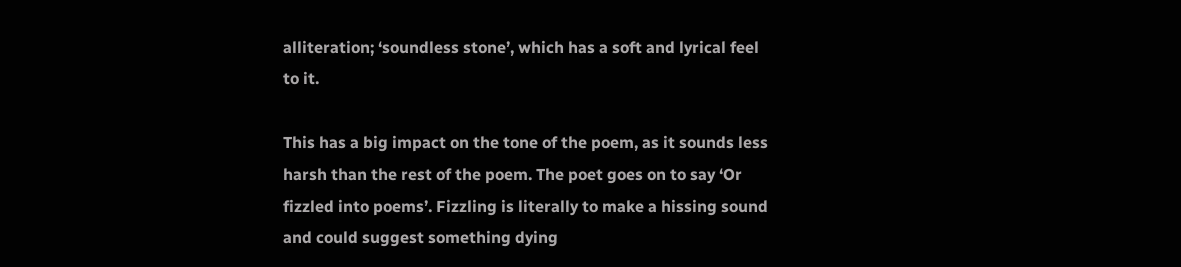alliteration; ‘soundless stone’, which has a soft and lyrical feel to it.

This has a big impact on the tone of the poem, as it sounds less harsh than the rest of the poem. The poet goes on to say ‘Or fizzled into poems’. Fizzling is literally to make a hissing sound and could suggest something dying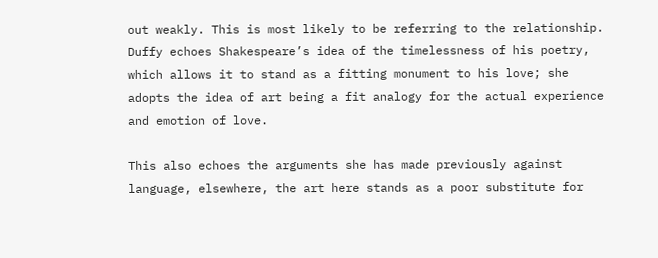out weakly. This is most likely to be referring to the relationship. Duffy echoes Shakespeare’s idea of the timelessness of his poetry, which allows it to stand as a fitting monument to his love; she adopts the idea of art being a fit analogy for the actual experience and emotion of love.

This also echoes the arguments she has made previously against language, elsewhere, the art here stands as a poor substitute for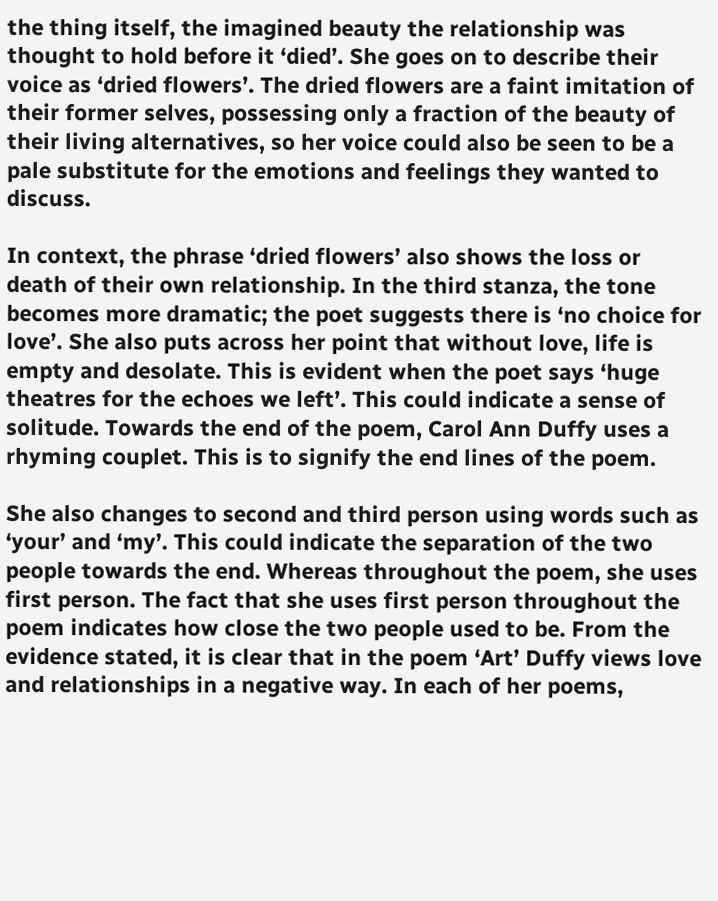the thing itself, the imagined beauty the relationship was thought to hold before it ‘died’. She goes on to describe their voice as ‘dried flowers’. The dried flowers are a faint imitation of their former selves, possessing only a fraction of the beauty of their living alternatives, so her voice could also be seen to be a pale substitute for the emotions and feelings they wanted to discuss.

In context, the phrase ‘dried flowers’ also shows the loss or death of their own relationship. In the third stanza, the tone becomes more dramatic; the poet suggests there is ‘no choice for love’. She also puts across her point that without love, life is empty and desolate. This is evident when the poet says ‘huge theatres for the echoes we left’. This could indicate a sense of solitude. Towards the end of the poem, Carol Ann Duffy uses a rhyming couplet. This is to signify the end lines of the poem.

She also changes to second and third person using words such as ‘your’ and ‘my’. This could indicate the separation of the two people towards the end. Whereas throughout the poem, she uses first person. The fact that she uses first person throughout the poem indicates how close the two people used to be. From the evidence stated, it is clear that in the poem ‘Art’ Duffy views love and relationships in a negative way. In each of her poems,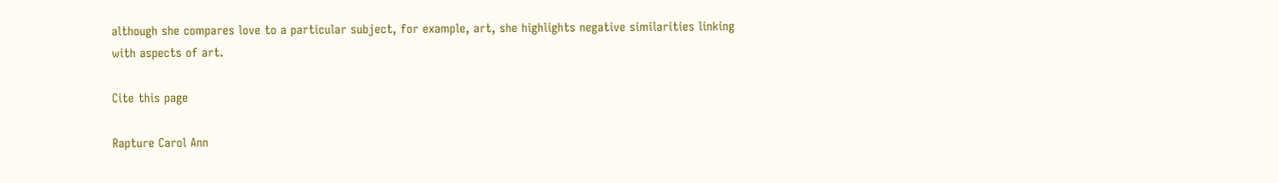although she compares love to a particular subject, for example, art, she highlights negative similarities linking with aspects of art.

Cite this page

Rapture Carol Ann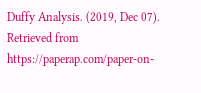Duffy Analysis. (2019, Dec 07). Retrieved from https://paperap.com/paper-on-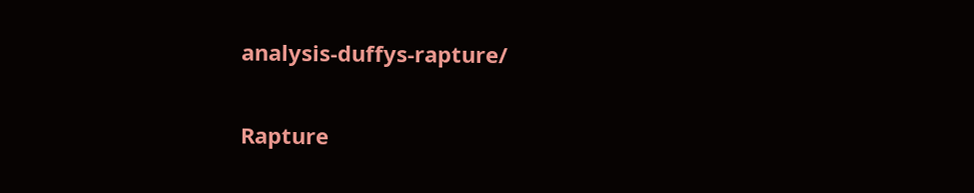analysis-duffys-rapture/

Rapture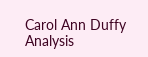Carol Ann Duffy Analysis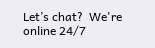Let’s chat?  We're online 24/7